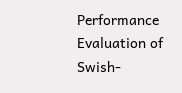Performance Evaluation of Swish-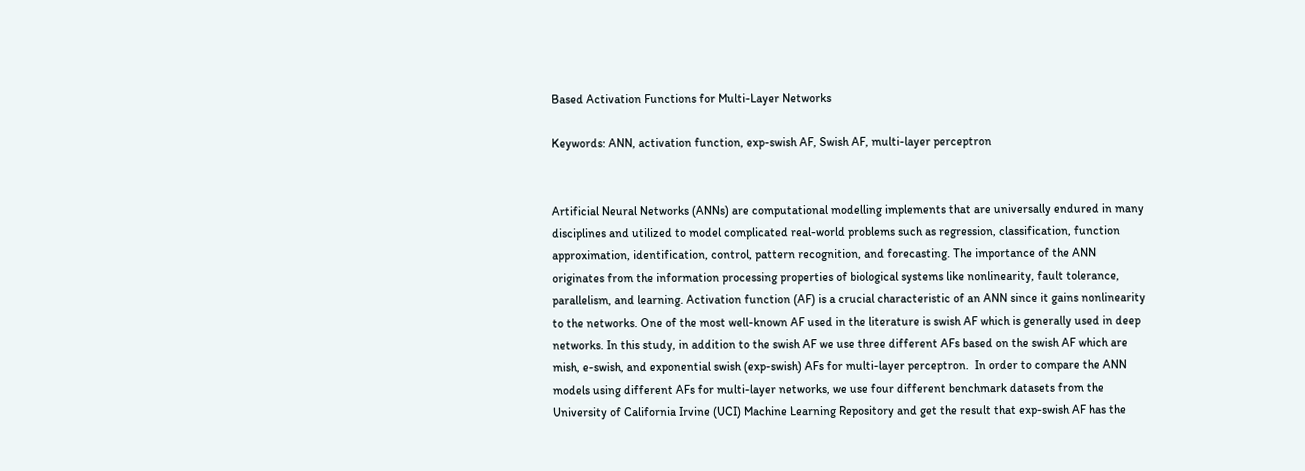Based Activation Functions for Multi-Layer Networks

Keywords: ANN, activation function, exp-swish AF, Swish AF, multi-layer perceptron


Artificial Neural Networks (ANNs) are computational modelling implements that are universally endured in many disciplines and utilized to model complicated real-world problems such as regression, classification, function approximation, identification, control, pattern recognition, and forecasting. The importance of the ANN originates from the information processing properties of biological systems like nonlinearity, fault tolerance, parallelism, and learning. Activation function (AF) is a crucial characteristic of an ANN since it gains nonlinearity to the networks. One of the most well-known AF used in the literature is swish AF which is generally used in deep networks. In this study, in addition to the swish AF we use three different AFs based on the swish AF which are mish, e-swish, and exponential swish (exp-swish) AFs for multi-layer perceptron.  In order to compare the ANN models using different AFs for multi-layer networks, we use four different benchmark datasets from the University of California Irvine (UCI) Machine Learning Repository and get the result that exp-swish AF has the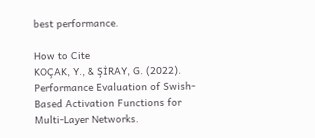best performance.

How to Cite
KOÇAK, Y., & ŞİRAY, G. (2022). Performance Evaluation of Swish-Based Activation Functions for Multi-Layer Networks.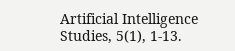Artificial Intelligence Studies, 5(1), 1-13.